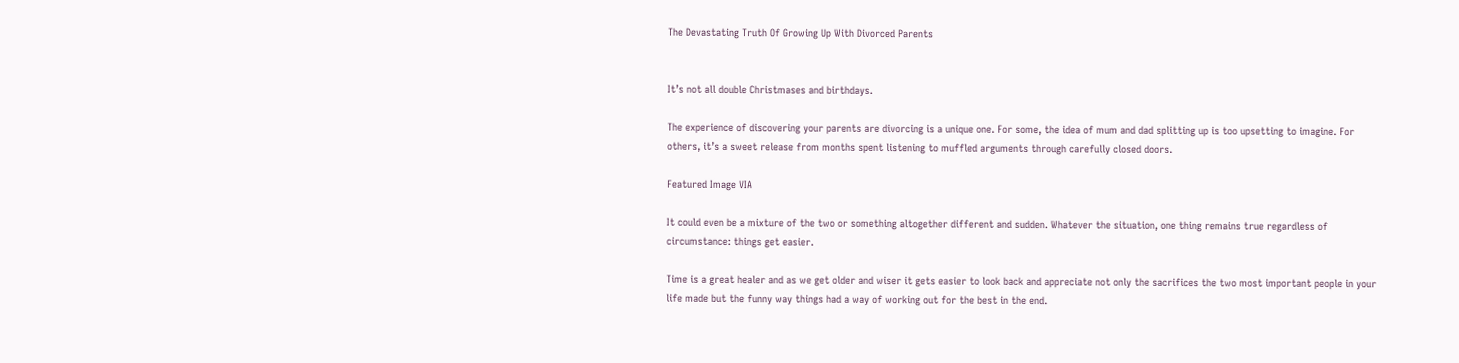The Devastating Truth Of Growing Up With Divorced Parents


It’s not all double Christmases and birthdays.

The experience of discovering your parents are divorcing is a unique one. For some, the idea of mum and dad splitting up is too upsetting to imagine. For others, it’s a sweet release from months spent listening to muffled arguments through carefully closed doors.

Featured Image VIA

It could even be a mixture of the two or something altogether different and sudden. Whatever the situation, one thing remains true regardless of circumstance: things get easier.

Time is a great healer and as we get older and wiser it gets easier to look back and appreciate not only the sacrifices the two most important people in your life made but the funny way things had a way of working out for the best in the end.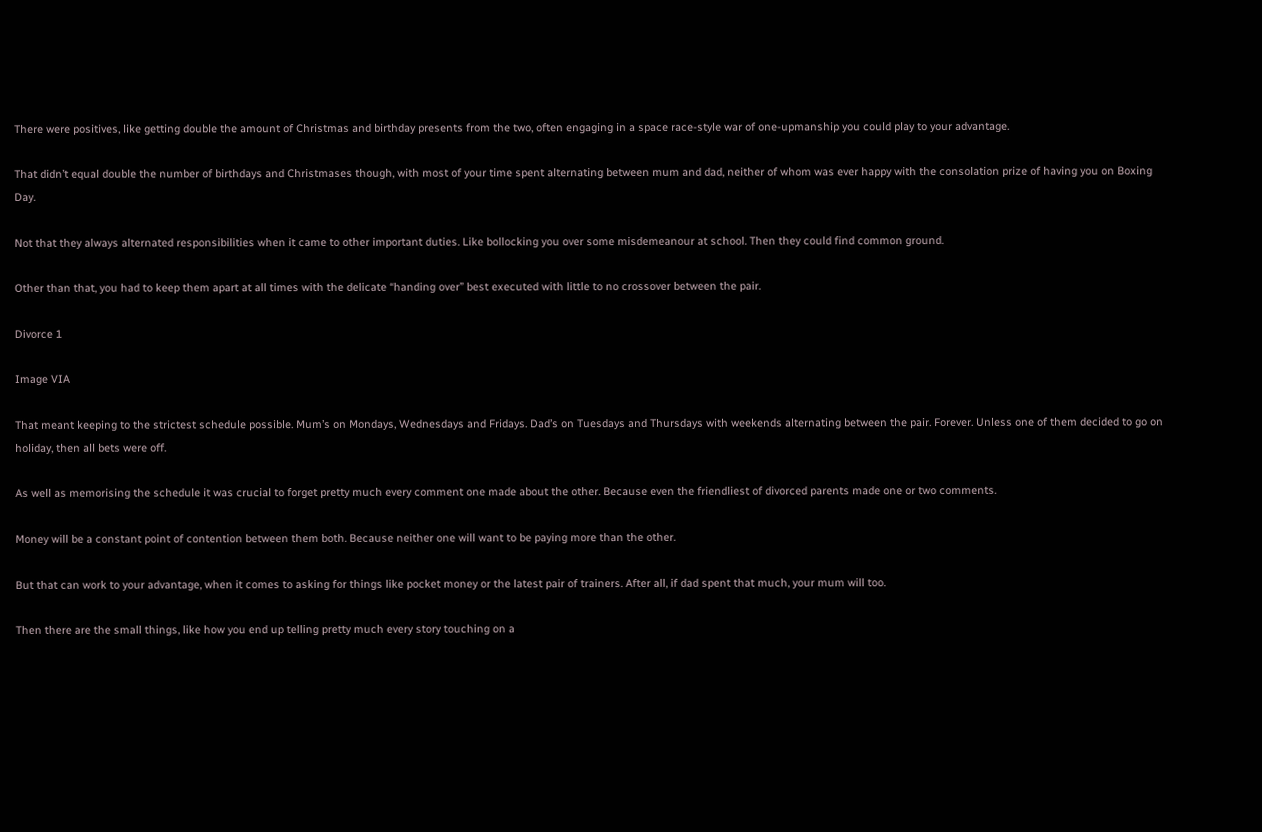There were positives, like getting double the amount of Christmas and birthday presents from the two, often engaging in a space race-style war of one-upmanship you could play to your advantage.

That didn’t equal double the number of birthdays and Christmases though, with most of your time spent alternating between mum and dad, neither of whom was ever happy with the consolation prize of having you on Boxing Day.

Not that they always alternated responsibilities when it came to other important duties. Like bollocking you over some misdemeanour at school. Then they could find common ground.

Other than that, you had to keep them apart at all times with the delicate “handing over” best executed with little to no crossover between the pair.

Divorce 1

Image VIA

That meant keeping to the strictest schedule possible. Mum’s on Mondays, Wednesdays and Fridays. Dad’s on Tuesdays and Thursdays with weekends alternating between the pair. Forever. Unless one of them decided to go on holiday, then all bets were off.

As well as memorising the schedule it was crucial to forget pretty much every comment one made about the other. Because even the friendliest of divorced parents made one or two comments.

Money will be a constant point of contention between them both. Because neither one will want to be paying more than the other.

But that can work to your advantage, when it comes to asking for things like pocket money or the latest pair of trainers. After all, if dad spent that much, your mum will too.

Then there are the small things, like how you end up telling pretty much every story touching on a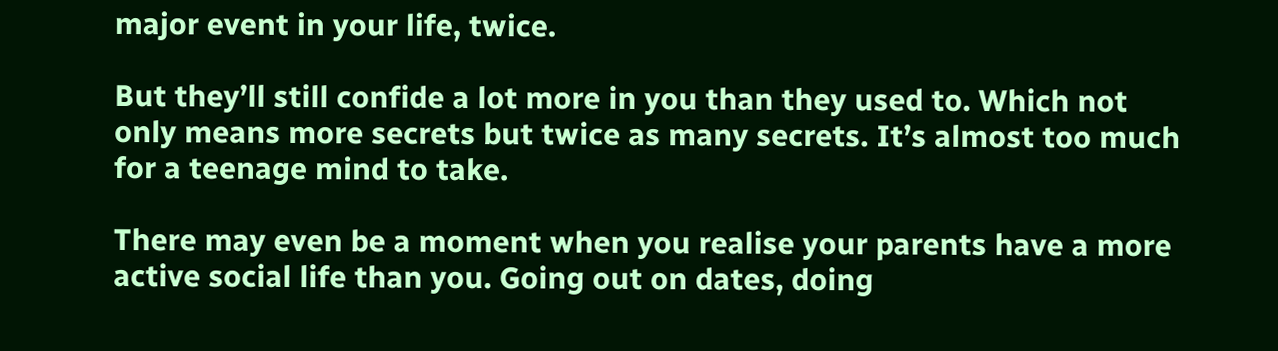major event in your life, twice.

But they’ll still confide a lot more in you than they used to. Which not only means more secrets but twice as many secrets. It’s almost too much for a teenage mind to take.

There may even be a moment when you realise your parents have a more active social life than you. Going out on dates, doing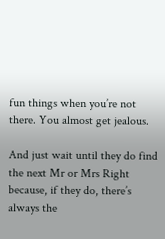fun things when you’re not there. You almost get jealous.

And just wait until they do find the next Mr or Mrs Right because, if they do, there’s always the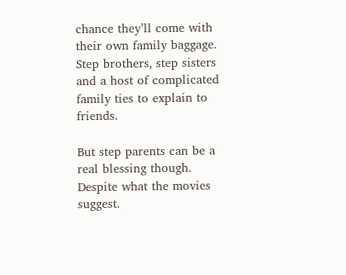chance they’ll come with their own family baggage. Step brothers, step sisters and a host of complicated family ties to explain to friends.

But step parents can be a real blessing though. Despite what the movies suggest.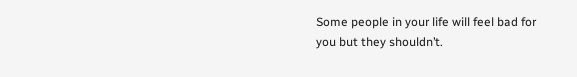Some people in your life will feel bad for you but they shouldn’t.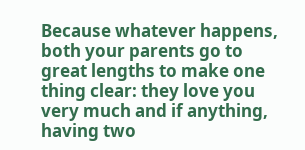Because whatever happens, both your parents go to great lengths to make one thing clear: they love you very much and if anything, having two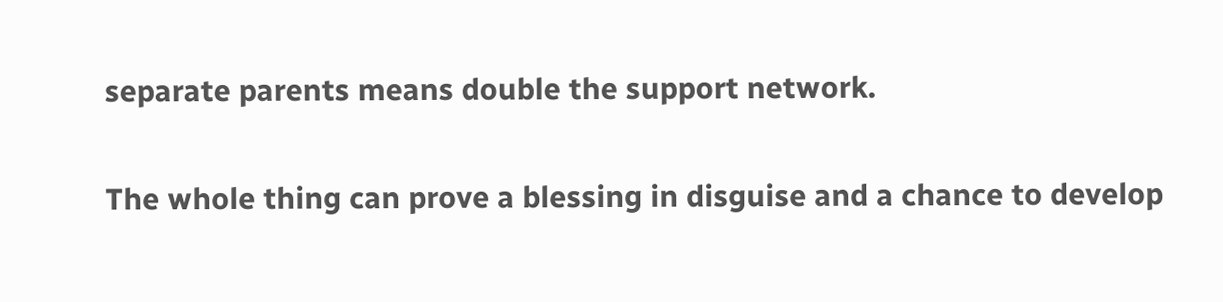separate parents means double the support network.

The whole thing can prove a blessing in disguise and a chance to develop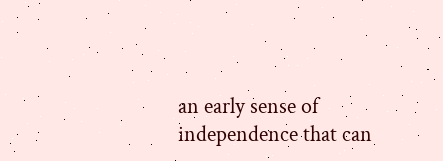an early sense of independence that can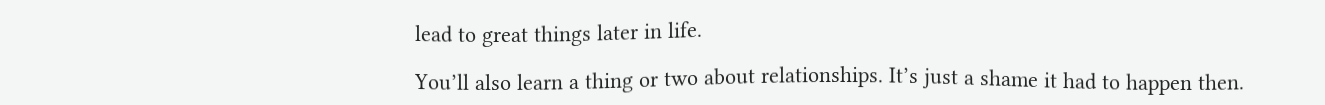lead to great things later in life.

You’ll also learn a thing or two about relationships. It’s just a shame it had to happen then.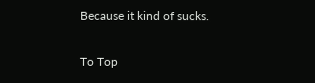Because it kind of sucks.


To Top